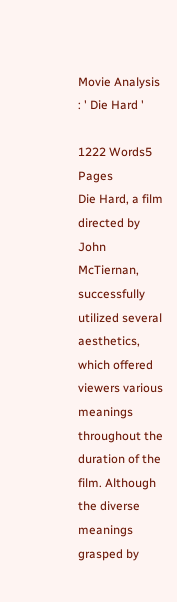Movie Analysis : ' Die Hard '

1222 Words5 Pages
Die Hard, a film directed by John McTiernan, successfully utilized several aesthetics, which offered viewers various meanings throughout the duration of the film. Although the diverse meanings grasped by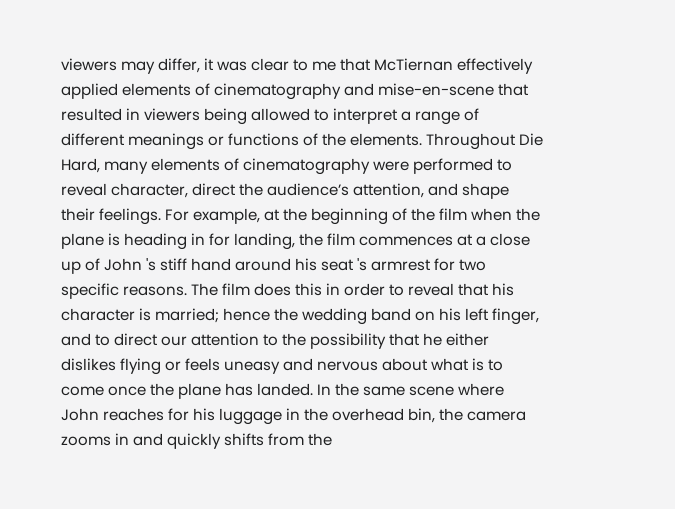viewers may differ, it was clear to me that McTiernan effectively applied elements of cinematography and mise-en-scene that resulted in viewers being allowed to interpret a range of different meanings or functions of the elements. Throughout Die Hard, many elements of cinematography were performed to reveal character, direct the audience’s attention, and shape their feelings. For example, at the beginning of the film when the plane is heading in for landing, the film commences at a close up of John 's stiff hand around his seat 's armrest for two specific reasons. The film does this in order to reveal that his character is married; hence the wedding band on his left finger, and to direct our attention to the possibility that he either dislikes flying or feels uneasy and nervous about what is to come once the plane has landed. In the same scene where John reaches for his luggage in the overhead bin, the camera zooms in and quickly shifts from the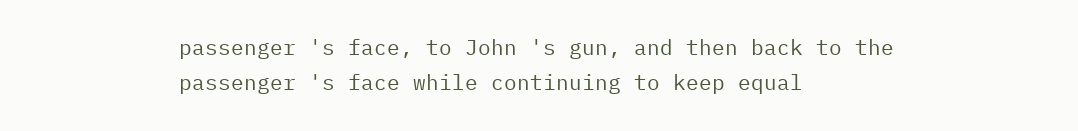passenger 's face, to John 's gun, and then back to the passenger 's face while continuing to keep equal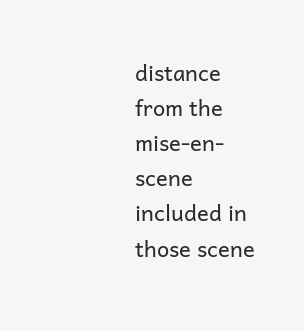distance from the mise-en-scene included in those scene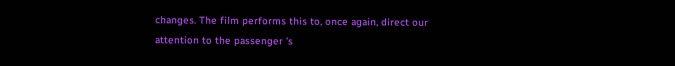changes. The film performs this to, once again, direct our attention to the passenger 's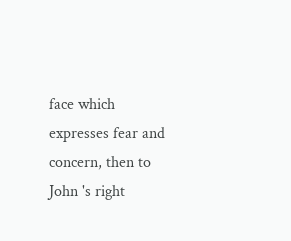face which expresses fear and concern, then to John 's right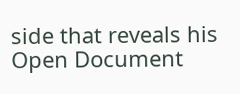side that reveals his
Open Document